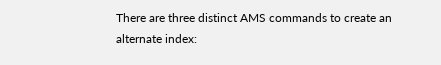There are three distinct AMS commands to create an alternate index: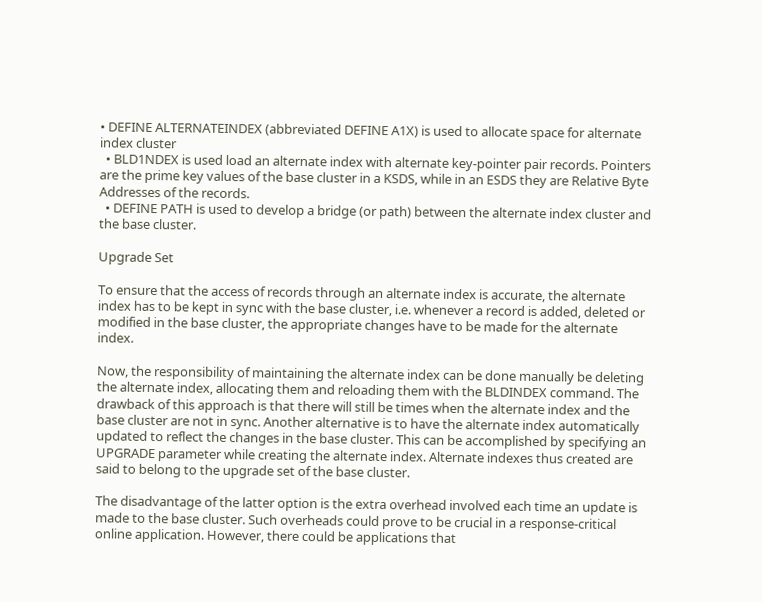• DEFINE ALTERNATEINDEX (abbreviated DEFINE A1X) is used to allocate space for alternate index cluster
  • BLD1NDEX is used load an alternate index with alternate key-pointer pair records. Pointers are the prime key values of the base cluster in a KSDS, while in an ESDS they are Relative Byte Addresses of the records.
  • DEFINE PATH is used to develop a bridge (or path) between the alternate index cluster and the base cluster.

Upgrade Set

To ensure that the access of records through an alternate index is accurate, the alternate index has to be kept in sync with the base cluster, i.e. whenever a record is added, deleted or modified in the base cluster, the appropriate changes have to be made for the alternate index.

Now, the responsibility of maintaining the alternate index can be done manually be deleting the alternate index, allocating them and reloading them with the BLDINDEX command. The drawback of this approach is that there will still be times when the alternate index and the base cluster are not in sync. Another alternative is to have the alternate index automatically updated to reflect the changes in the base cluster. This can be accomplished by specifying an UPGRADE parameter while creating the alternate index. Alternate indexes thus created are said to belong to the upgrade set of the base cluster.

The disadvantage of the latter option is the extra overhead involved each time an update is made to the base cluster. Such overheads could prove to be crucial in a response-critical online application. However, there could be applications that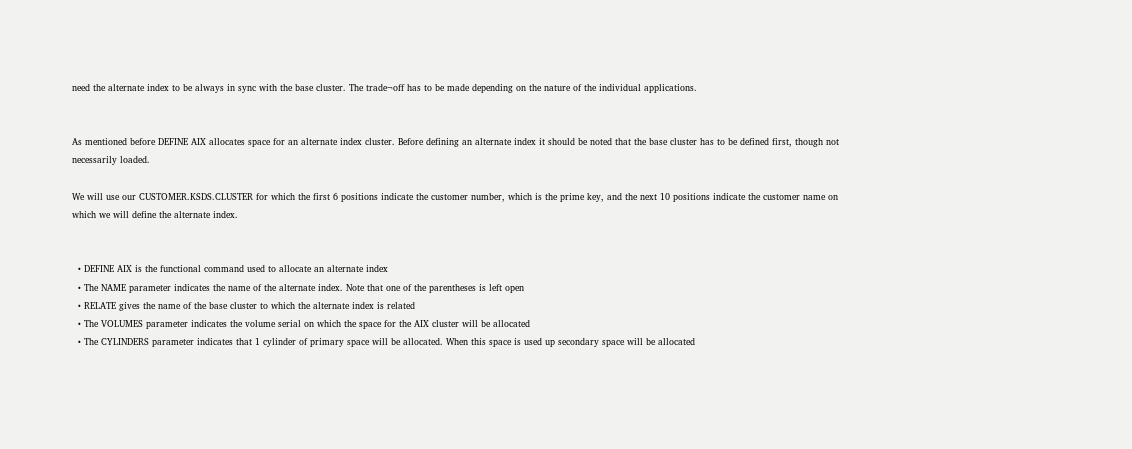need the alternate index to be always in sync with the base cluster. The trade¬off has to be made depending on the nature of the individual applications.


As mentioned before DEFINE AIX allocates space for an alternate index cluster. Before defining an alternate index it should be noted that the base cluster has to be defined first, though not necessarily loaded.

We will use our CUSTOMER.KSDS.CLUSTER for which the first 6 positions indicate the customer number, which is the prime key, and the next 10 positions indicate the customer name on which we will define the alternate index.


  • DEFINE AIX is the functional command used to allocate an alternate index
  • The NAME parameter indicates the name of the alternate index. Note that one of the parentheses is left open
  • RELATE gives the name of the base cluster to which the alternate index is related
  • The VOLUMES parameter indicates the volume serial on which the space for the AIX cluster will be allocated
  • The CYLINDERS parameter indicates that 1 cylinder of primary space will be allocated. When this space is used up secondary space will be allocated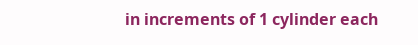in increments of 1 cylinder each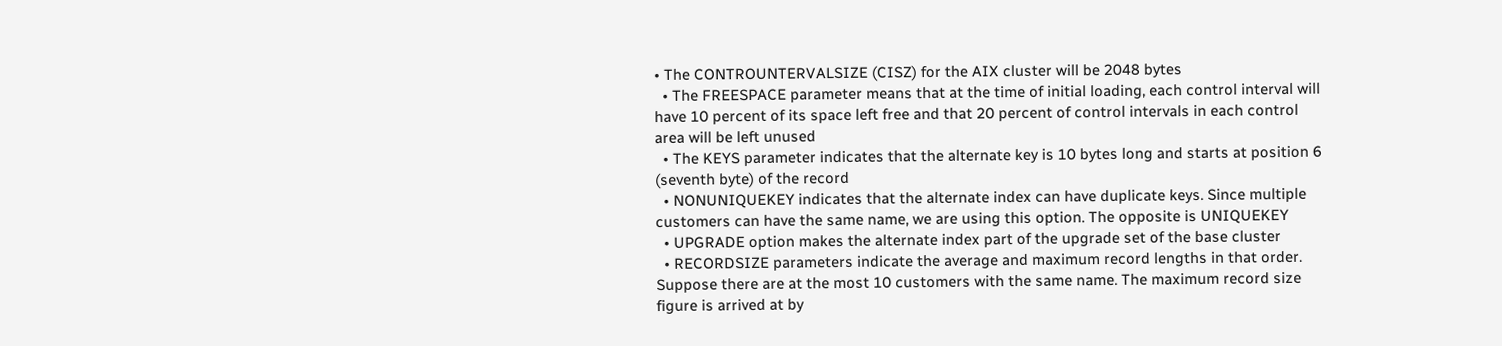• The CONTROUNTERVALSIZE (CISZ) for the AIX cluster will be 2048 bytes
  • The FREESPACE parameter means that at the time of initial loading, each control interval will have 10 percent of its space left free and that 20 percent of control intervals in each control area will be left unused
  • The KEYS parameter indicates that the alternate key is 10 bytes long and starts at position 6 (seventh byte) of the record
  • NONUNIQUEKEY indicates that the alternate index can have duplicate keys. Since multiple customers can have the same name, we are using this option. The opposite is UNIQUEKEY
  • UPGRADE option makes the alternate index part of the upgrade set of the base cluster
  • RECORDSIZE parameters indicate the average and maximum record lengths in that order. Suppose there are at the most 10 customers with the same name. The maximum record size figure is arrived at by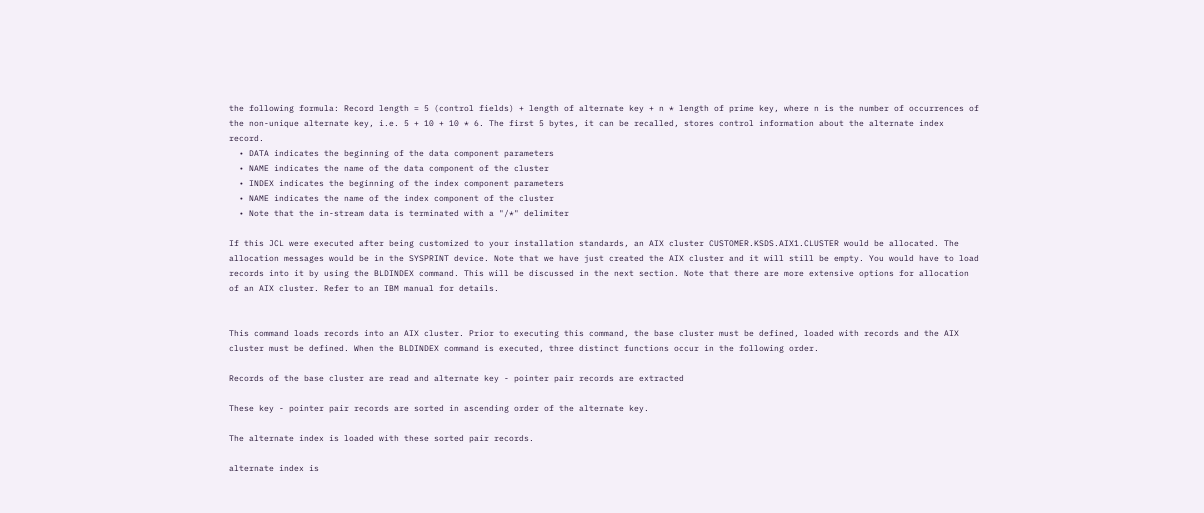the following formula: Record length = 5 (control fields) + length of alternate key + n * length of prime key, where n is the number of occurrences of the non-unique alternate key, i.e. 5 + 10 + 10 * 6. The first 5 bytes, it can be recalled, stores control information about the alternate index record.
  • DATA indicates the beginning of the data component parameters
  • NAME indicates the name of the data component of the cluster
  • INDEX indicates the beginning of the index component parameters
  • NAME indicates the name of the index component of the cluster
  • Note that the in-stream data is terminated with a "/*" delimiter

If this JCL were executed after being customized to your installation standards, an AIX cluster CUSTOMER.KSDS.AIX1.CLUSTER would be allocated. The allocation messages would be in the SYSPRINT device. Note that we have just created the AIX cluster and it will still be empty. You would have to load records into it by using the BLDINDEX command. This will be discussed in the next section. Note that there are more extensive options for allocation of an AIX cluster. Refer to an IBM manual for details.


This command loads records into an AIX cluster. Prior to executing this command, the base cluster must be defined, loaded with records and the AIX cluster must be defined. When the BLDINDEX command is executed, three distinct functions occur in the following order.

Records of the base cluster are read and alternate key - pointer pair records are extracted

These key - pointer pair records are sorted in ascending order of the alternate key.

The alternate index is loaded with these sorted pair records.

alternate index is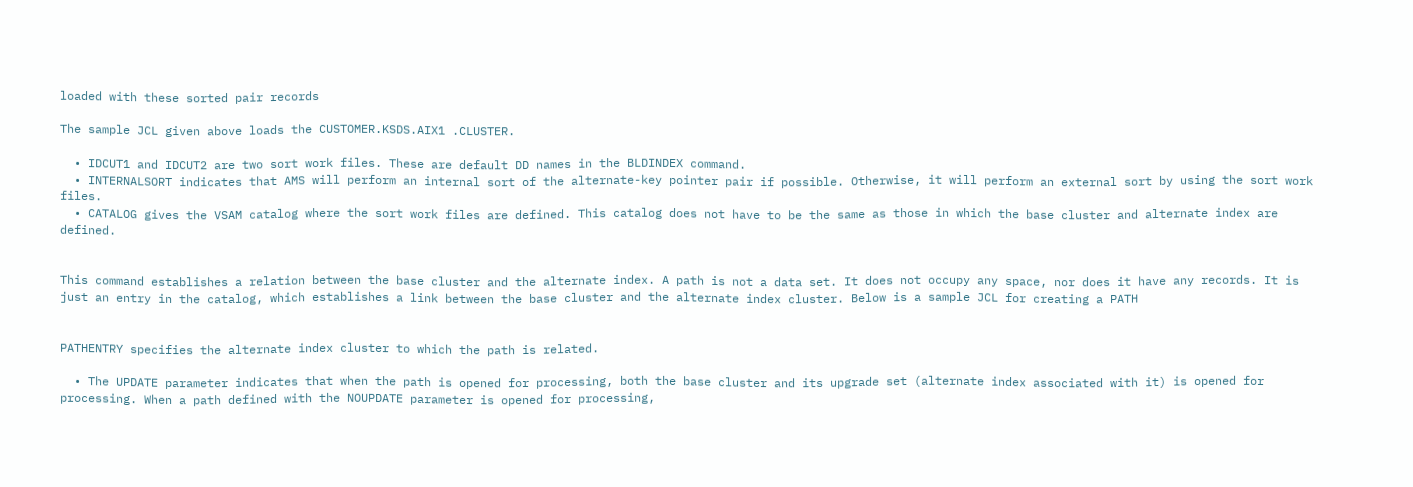loaded with these sorted pair records

The sample JCL given above loads the CUSTOMER.KSDS.AIX1 .CLUSTER.

  • IDCUT1 and IDCUT2 are two sort work files. These are default DD names in the BLDINDEX command.
  • INTERNALSORT indicates that AMS will perform an internal sort of the alternate-key pointer pair if possible. Otherwise, it will perform an external sort by using the sort work files.
  • CATALOG gives the VSAM catalog where the sort work files are defined. This catalog does not have to be the same as those in which the base cluster and alternate index are defined.


This command establishes a relation between the base cluster and the alternate index. A path is not a data set. It does not occupy any space, nor does it have any records. It is just an entry in the catalog, which establishes a link between the base cluster and the alternate index cluster. Below is a sample JCL for creating a PATH


PATHENTRY specifies the alternate index cluster to which the path is related.

  • The UPDATE parameter indicates that when the path is opened for processing, both the base cluster and its upgrade set (alternate index associated with it) is opened for processing. When a path defined with the NOUPDATE parameter is opened for processing,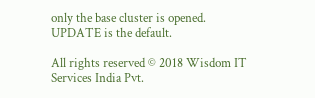only the base cluster is opened. UPDATE is the default.

All rights reserved © 2018 Wisdom IT Services India Pvt.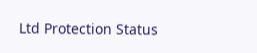Ltd Protection Status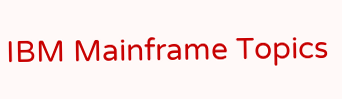IBM Mainframe Topics